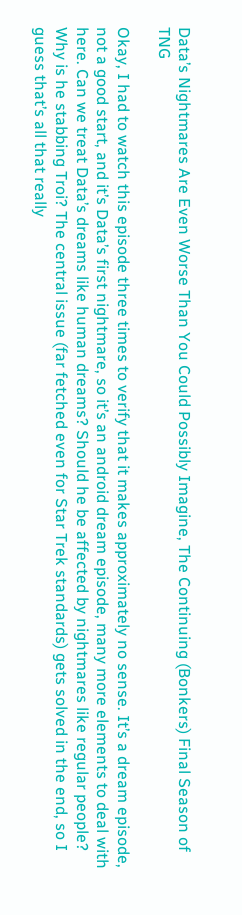Data’s Nightmares Are Even Worse Than You Could Possibly Imagine, The Continuing (Bonkers) Final Season of TNG

Okay, I had to watch this episode three times to verify that it makes approximately no sense. It’s a dream episode, not a good start, and it’s Data’s first nightmare, so it’s an android dream episode, many more elements to deal with here. Can we treat Data’s dreams like human dreams? Should he be affected by nightmares like regular people? Why is he stabbing Troi? The central issue (far fetched even for Star Trek standards) gets solved in the end, so I guess that’s all that really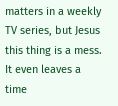matters in a weekly TV series, but Jesus this thing is a mess. It even leaves a time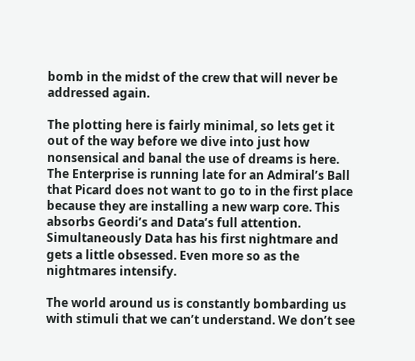bomb in the midst of the crew that will never be addressed again.

The plotting here is fairly minimal, so lets get it out of the way before we dive into just how nonsensical and banal the use of dreams is here. The Enterprise is running late for an Admiral’s Ball that Picard does not want to go to in the first place because they are installing a new warp core. This absorbs Geordi’s and Data’s full attention. Simultaneously Data has his first nightmare and gets a little obsessed. Even more so as the nightmares intensify.

The world around us is constantly bombarding us with stimuli that we can’t understand. We don’t see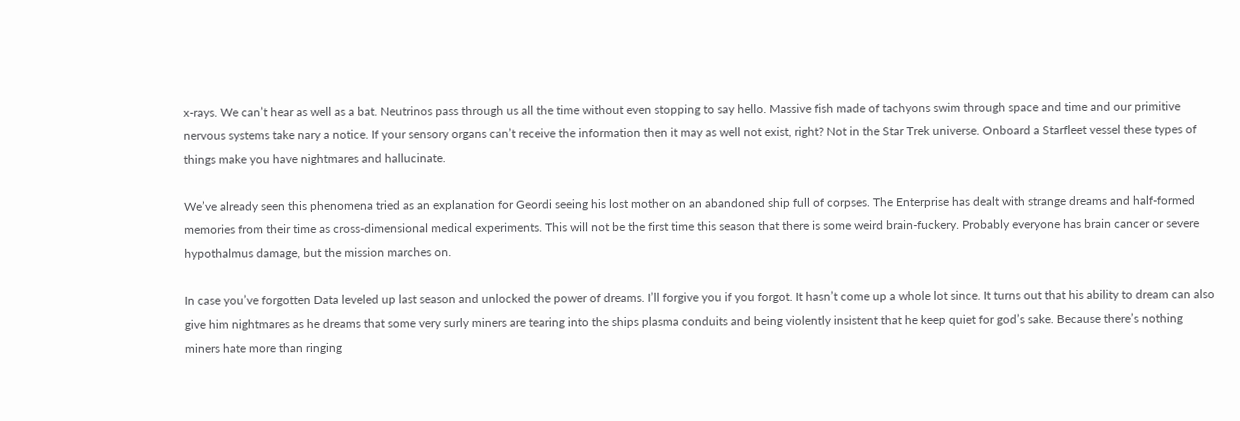x-rays. We can’t hear as well as a bat. Neutrinos pass through us all the time without even stopping to say hello. Massive fish made of tachyons swim through space and time and our primitive nervous systems take nary a notice. If your sensory organs can’t receive the information then it may as well not exist, right? Not in the Star Trek universe. Onboard a Starfleet vessel these types of things make you have nightmares and hallucinate.

We’ve already seen this phenomena tried as an explanation for Geordi seeing his lost mother on an abandoned ship full of corpses. The Enterprise has dealt with strange dreams and half-formed memories from their time as cross-dimensional medical experiments. This will not be the first time this season that there is some weird brain-fuckery. Probably everyone has brain cancer or severe hypothalmus damage, but the mission marches on.

In case you’ve forgotten Data leveled up last season and unlocked the power of dreams. I’ll forgive you if you forgot. It hasn’t come up a whole lot since. It turns out that his ability to dream can also give him nightmares as he dreams that some very surly miners are tearing into the ships plasma conduits and being violently insistent that he keep quiet for god’s sake. Because there’s nothing miners hate more than ringing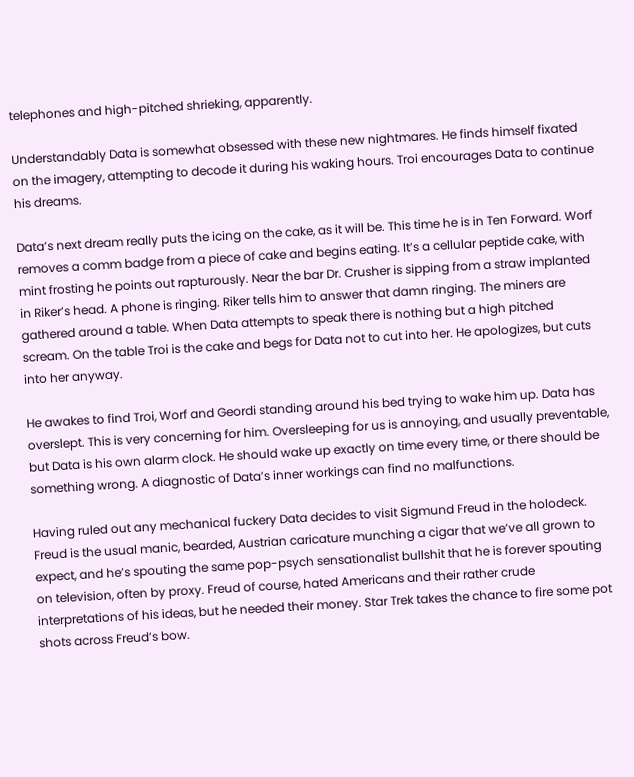telephones and high-pitched shrieking, apparently.

Understandably Data is somewhat obsessed with these new nightmares. He finds himself fixated on the imagery, attempting to decode it during his waking hours. Troi encourages Data to continue his dreams.

Data’s next dream really puts the icing on the cake, as it will be. This time he is in Ten Forward. Worf removes a comm badge from a piece of cake and begins eating. It’s a cellular peptide cake, with mint frosting he points out rapturously. Near the bar Dr. Crusher is sipping from a straw implanted in Riker’s head. A phone is ringing. Riker tells him to answer that damn ringing. The miners are gathered around a table. When Data attempts to speak there is nothing but a high pitched scream. On the table Troi is the cake and begs for Data not to cut into her. He apologizes, but cuts into her anyway.

He awakes to find Troi, Worf and Geordi standing around his bed trying to wake him up. Data has overslept. This is very concerning for him. Oversleeping for us is annoying, and usually preventable, but Data is his own alarm clock. He should wake up exactly on time every time, or there should be something wrong. A diagnostic of Data’s inner workings can find no malfunctions.

Having ruled out any mechanical fuckery Data decides to visit Sigmund Freud in the holodeck. Freud is the usual manic, bearded, Austrian caricature munching a cigar that we’ve all grown to expect, and he’s spouting the same pop-psych sensationalist bullshit that he is forever spouting on television, often by proxy. Freud of course, hated Americans and their rather crude interpretations of his ideas, but he needed their money. Star Trek takes the chance to fire some pot shots across Freud’s bow.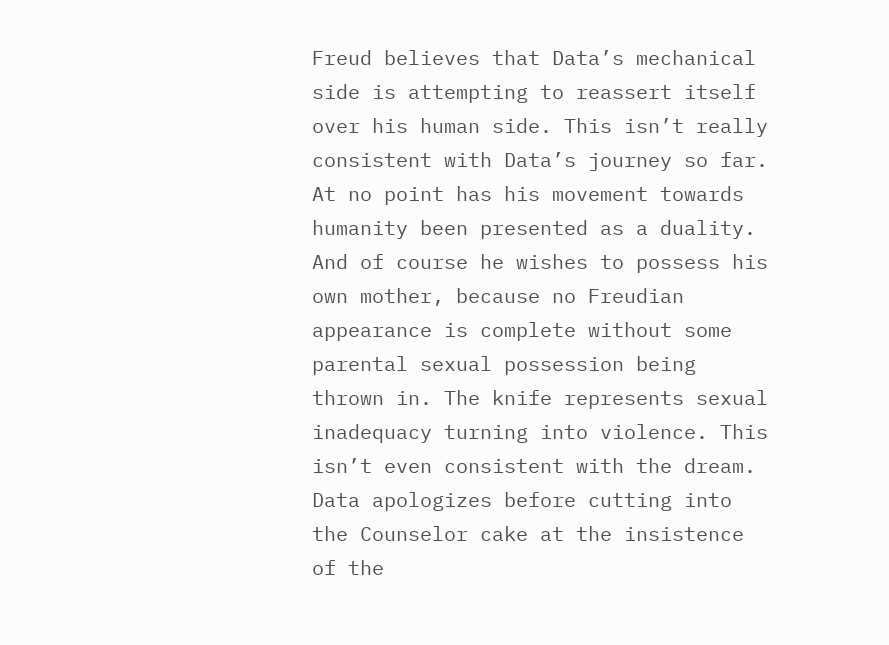Freud believes that Data’s mechanical side is attempting to reassert itself over his human side. This isn’t really consistent with Data’s journey so far. At no point has his movement towards humanity been presented as a duality. And of course he wishes to possess his own mother, because no Freudian appearance is complete without some parental sexual possession being thrown in. The knife represents sexual inadequacy turning into violence. This isn’t even consistent with the dream. Data apologizes before cutting into the Counselor cake at the insistence of the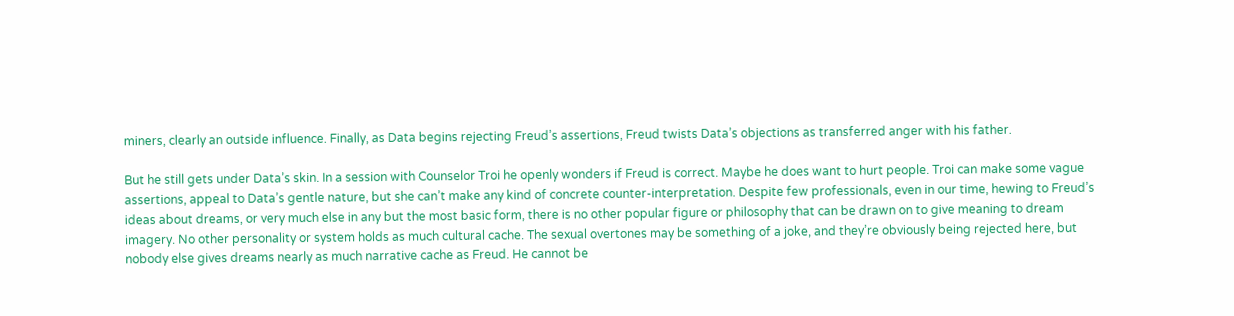miners, clearly an outside influence. Finally, as Data begins rejecting Freud’s assertions, Freud twists Data’s objections as transferred anger with his father.

But he still gets under Data’s skin. In a session with Counselor Troi he openly wonders if Freud is correct. Maybe he does want to hurt people. Troi can make some vague assertions, appeal to Data’s gentle nature, but she can’t make any kind of concrete counter-interpretation. Despite few professionals, even in our time, hewing to Freud’s ideas about dreams, or very much else in any but the most basic form, there is no other popular figure or philosophy that can be drawn on to give meaning to dream imagery. No other personality or system holds as much cultural cache. The sexual overtones may be something of a joke, and they’re obviously being rejected here, but nobody else gives dreams nearly as much narrative cache as Freud. He cannot be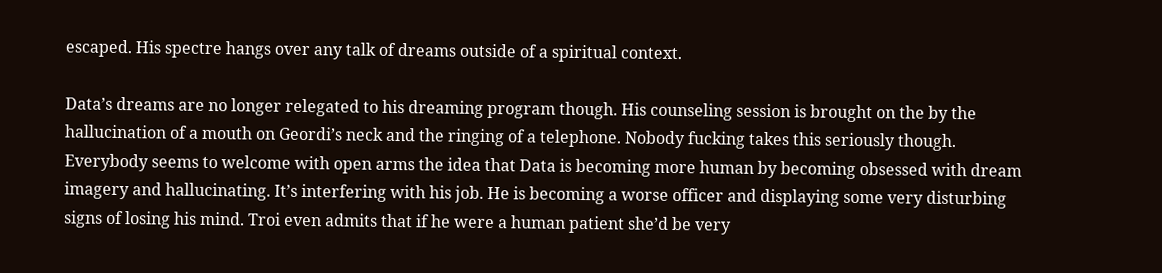escaped. His spectre hangs over any talk of dreams outside of a spiritual context.

Data’s dreams are no longer relegated to his dreaming program though. His counseling session is brought on the by the hallucination of a mouth on Geordi’s neck and the ringing of a telephone. Nobody fucking takes this seriously though. Everybody seems to welcome with open arms the idea that Data is becoming more human by becoming obsessed with dream imagery and hallucinating. It’s interfering with his job. He is becoming a worse officer and displaying some very disturbing signs of losing his mind. Troi even admits that if he were a human patient she’d be very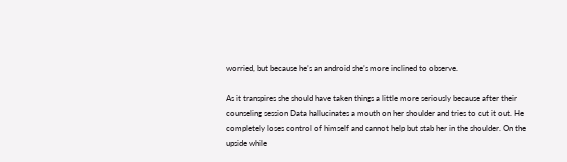worried, but because he’s an android she’s more inclined to observe.

As it transpires she should have taken things a little more seriously because after their counseling session Data hallucinates a mouth on her shoulder and tries to cut it out. He completely loses control of himself and cannot help but stab her in the shoulder. On the upside while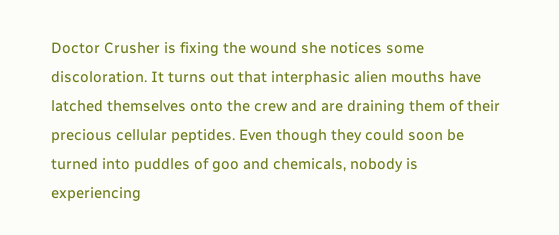Doctor Crusher is fixing the wound she notices some discoloration. It turns out that interphasic alien mouths have latched themselves onto the crew and are draining them of their precious cellular peptides. Even though they could soon be turned into puddles of goo and chemicals, nobody is experiencing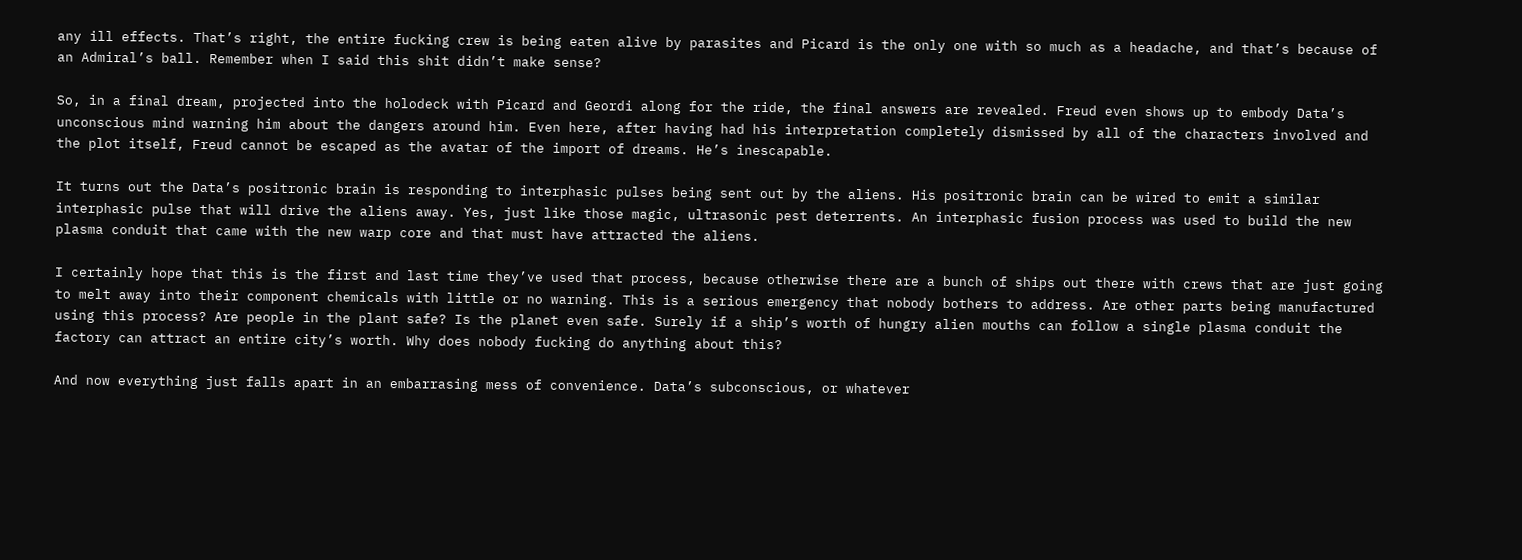any ill effects. That’s right, the entire fucking crew is being eaten alive by parasites and Picard is the only one with so much as a headache, and that’s because of an Admiral’s ball. Remember when I said this shit didn’t make sense?

So, in a final dream, projected into the holodeck with Picard and Geordi along for the ride, the final answers are revealed. Freud even shows up to embody Data’s unconscious mind warning him about the dangers around him. Even here, after having had his interpretation completely dismissed by all of the characters involved and the plot itself, Freud cannot be escaped as the avatar of the import of dreams. He’s inescapable.

It turns out the Data’s positronic brain is responding to interphasic pulses being sent out by the aliens. His positronic brain can be wired to emit a similar interphasic pulse that will drive the aliens away. Yes, just like those magic, ultrasonic pest deterrents. An interphasic fusion process was used to build the new plasma conduit that came with the new warp core and that must have attracted the aliens.

I certainly hope that this is the first and last time they’ve used that process, because otherwise there are a bunch of ships out there with crews that are just going to melt away into their component chemicals with little or no warning. This is a serious emergency that nobody bothers to address. Are other parts being manufactured using this process? Are people in the plant safe? Is the planet even safe. Surely if a ship’s worth of hungry alien mouths can follow a single plasma conduit the factory can attract an entire city’s worth. Why does nobody fucking do anything about this?

And now everything just falls apart in an embarrasing mess of convenience. Data’s subconscious, or whatever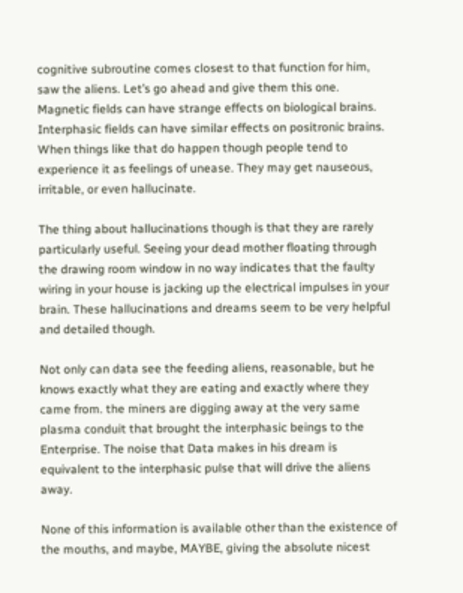cognitive subroutine comes closest to that function for him, saw the aliens. Let’s go ahead and give them this one. Magnetic fields can have strange effects on biological brains. Interphasic fields can have similar effects on positronic brains. When things like that do happen though people tend to experience it as feelings of unease. They may get nauseous, irritable, or even hallucinate.

The thing about hallucinations though is that they are rarely particularly useful. Seeing your dead mother floating through the drawing room window in no way indicates that the faulty wiring in your house is jacking up the electrical impulses in your brain. These hallucinations and dreams seem to be very helpful and detailed though.

Not only can data see the feeding aliens, reasonable, but he knows exactly what they are eating and exactly where they came from. the miners are digging away at the very same plasma conduit that brought the interphasic beings to the Enterprise. The noise that Data makes in his dream is equivalent to the interphasic pulse that will drive the aliens away.

None of this information is available other than the existence of the mouths, and maybe, MAYBE, giving the absolute nicest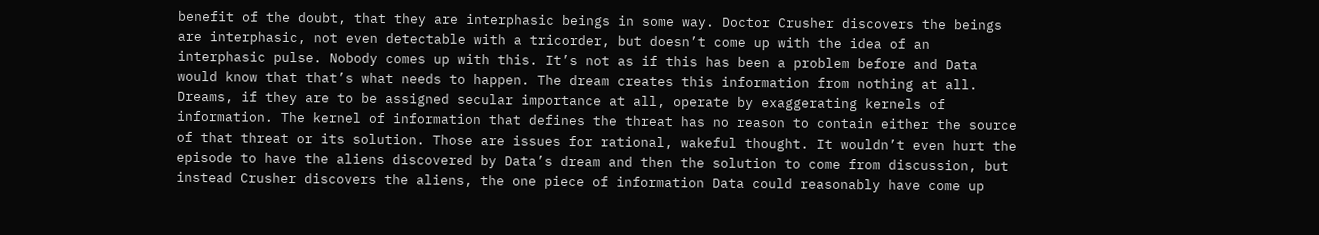benefit of the doubt, that they are interphasic beings in some way. Doctor Crusher discovers the beings are interphasic, not even detectable with a tricorder, but doesn’t come up with the idea of an interphasic pulse. Nobody comes up with this. It’s not as if this has been a problem before and Data would know that that’s what needs to happen. The dream creates this information from nothing at all. Dreams, if they are to be assigned secular importance at all, operate by exaggerating kernels of information. The kernel of information that defines the threat has no reason to contain either the source of that threat or its solution. Those are issues for rational, wakeful thought. It wouldn’t even hurt the episode to have the aliens discovered by Data’s dream and then the solution to come from discussion, but instead Crusher discovers the aliens, the one piece of information Data could reasonably have come up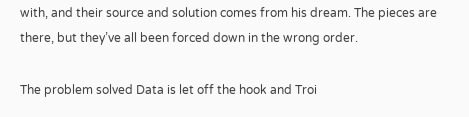with, and their source and solution comes from his dream. The pieces are there, but they’ve all been forced down in the wrong order.

The problem solved Data is let off the hook and Troi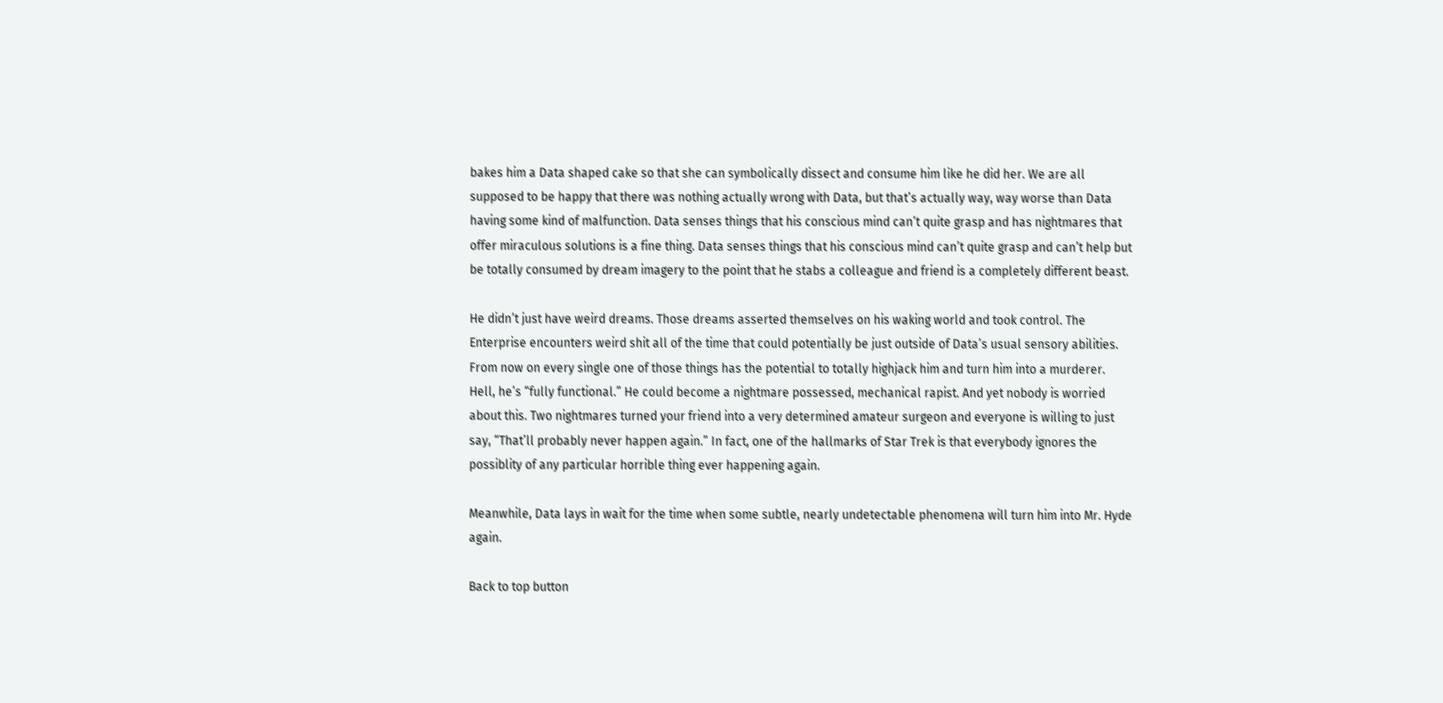bakes him a Data shaped cake so that she can symbolically dissect and consume him like he did her. We are all supposed to be happy that there was nothing actually wrong with Data, but that’s actually way, way worse than Data having some kind of malfunction. Data senses things that his conscious mind can’t quite grasp and has nightmares that offer miraculous solutions is a fine thing. Data senses things that his conscious mind can’t quite grasp and can’t help but be totally consumed by dream imagery to the point that he stabs a colleague and friend is a completely different beast.

He didn’t just have weird dreams. Those dreams asserted themselves on his waking world and took control. The Enterprise encounters weird shit all of the time that could potentially be just outside of Data’s usual sensory abilities. From now on every single one of those things has the potential to totally highjack him and turn him into a murderer. Hell, he’s “fully functional.” He could become a nightmare possessed, mechanical rapist. And yet nobody is worried about this. Two nightmares turned your friend into a very determined amateur surgeon and everyone is willing to just say, “That’ll probably never happen again.” In fact, one of the hallmarks of Star Trek is that everybody ignores the possiblity of any particular horrible thing ever happening again.

Meanwhile, Data lays in wait for the time when some subtle, nearly undetectable phenomena will turn him into Mr. Hyde again.

Back to top button